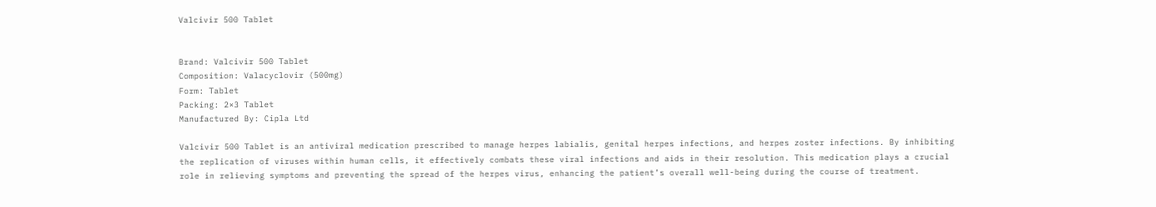Valcivir 500 Tablet


Brand: Valcivir 500 Tablet
Composition: Valacyclovir (500mg)
Form: Tablet
Packing: 2×3 Tablet
Manufactured By: Cipla Ltd

Valcivir 500 Tablet is an antiviral medication prescribed to manage herpes labialis, genital herpes infections, and herpes zoster infections. By inhibiting the replication of viruses within human cells, it effectively combats these viral infections and aids in their resolution. This medication plays a crucial role in relieving symptoms and preventing the spread of the herpes virus, enhancing the patient’s overall well-being during the course of treatment.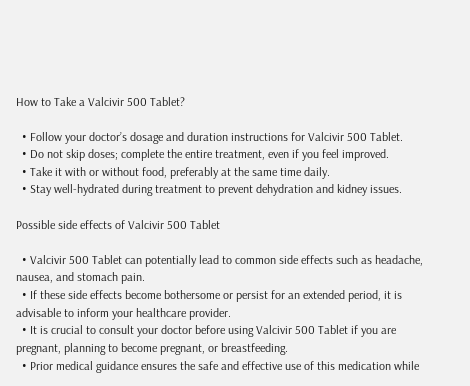How to Take a Valcivir 500 Tablet?

  • Follow your doctor’s dosage and duration instructions for Valcivir 500 Tablet.
  • Do not skip doses; complete the entire treatment, even if you feel improved.
  • Take it with or without food, preferably at the same time daily.
  • Stay well-hydrated during treatment to prevent dehydration and kidney issues.

Possible side effects of Valcivir 500 Tablet

  • Valcivir 500 Tablet can potentially lead to common side effects such as headache, nausea, and stomach pain.
  • If these side effects become bothersome or persist for an extended period, it is advisable to inform your healthcare provider.
  • It is crucial to consult your doctor before using Valcivir 500 Tablet if you are pregnant, planning to become pregnant, or breastfeeding.
  • Prior medical guidance ensures the safe and effective use of this medication while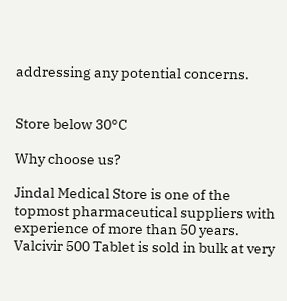addressing any potential concerns.


Store below 30°C

Why choose us?

Jindal Medical Store is one of the topmost pharmaceutical suppliers with experience of more than 50 years. Valcivir 500 Tablet is sold in bulk at very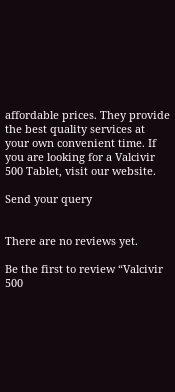affordable prices. They provide the best quality services at your own convenient time. If you are looking for a Valcivir 500 Tablet, visit our website.

Send your query


There are no reviews yet.

Be the first to review “Valcivir 500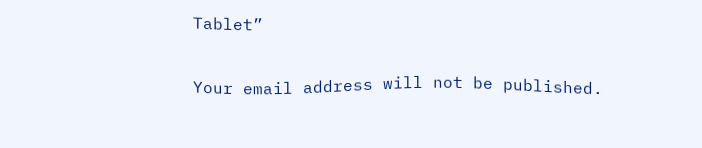Tablet”

Your email address will not be published.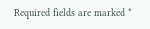Required fields are marked *